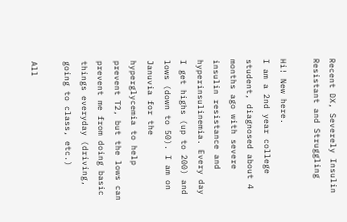Recent DX, Severely Insulin Resistant and Struggling

Hi! New here.
I am a 2nd year college student, diagnosed about 4 months ago with severe insulin resistance and hyperinsulinemia. Every day I get highs (up to 200) and lows (down to 50). I am on Januvia for the hyperglycemia to help prevent T2, but the lows can prevent me from doing basic things everyday (driving, going to class, etc.)

All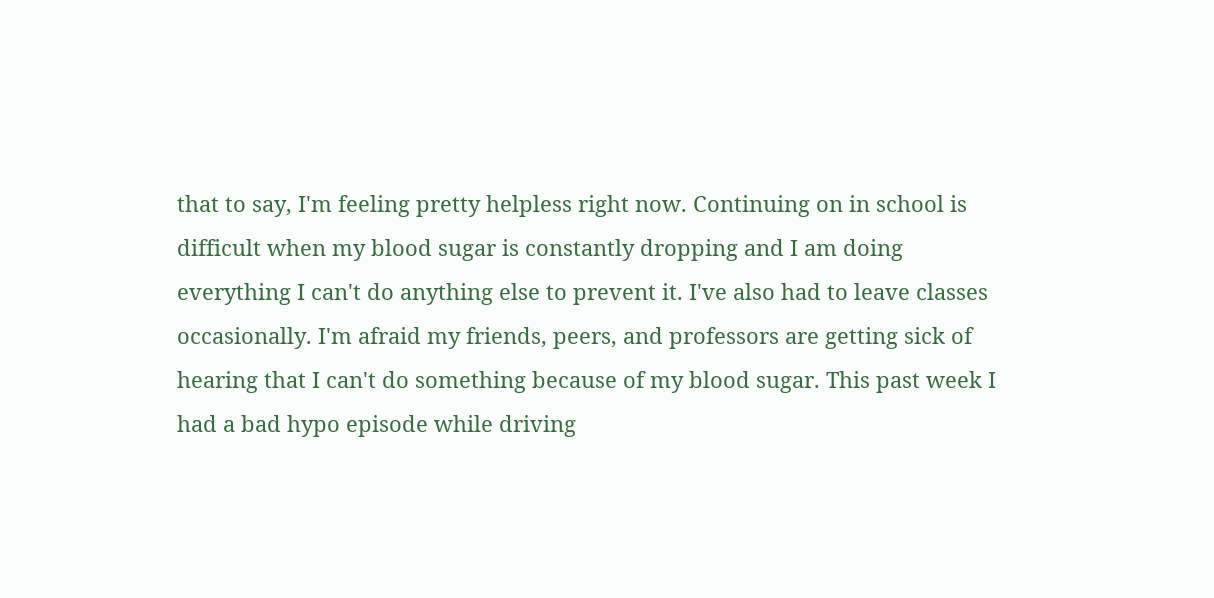that to say, I'm feeling pretty helpless right now. Continuing on in school is difficult when my blood sugar is constantly dropping and I am doing everything I can't do anything else to prevent it. I've also had to leave classes occasionally. I'm afraid my friends, peers, and professors are getting sick of hearing that I can't do something because of my blood sugar. This past week I had a bad hypo episode while driving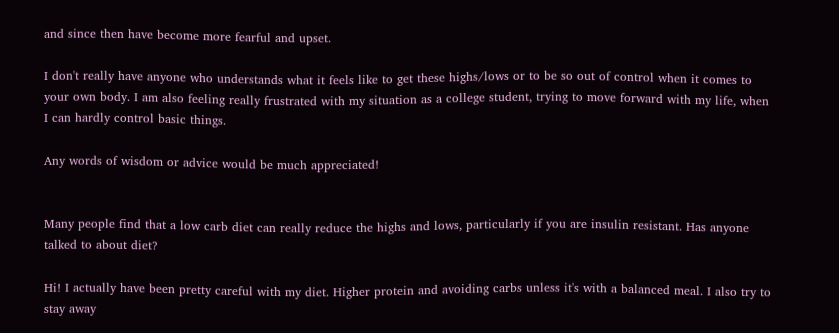and since then have become more fearful and upset.

I don't really have anyone who understands what it feels like to get these highs/lows or to be so out of control when it comes to your own body. I am also feeling really frustrated with my situation as a college student, trying to move forward with my life, when I can hardly control basic things.

Any words of wisdom or advice would be much appreciated!


Many people find that a low carb diet can really reduce the highs and lows, particularly if you are insulin resistant. Has anyone talked to about diet?

Hi! I actually have been pretty careful with my diet. Higher protein and avoiding carbs unless it's with a balanced meal. I also try to stay away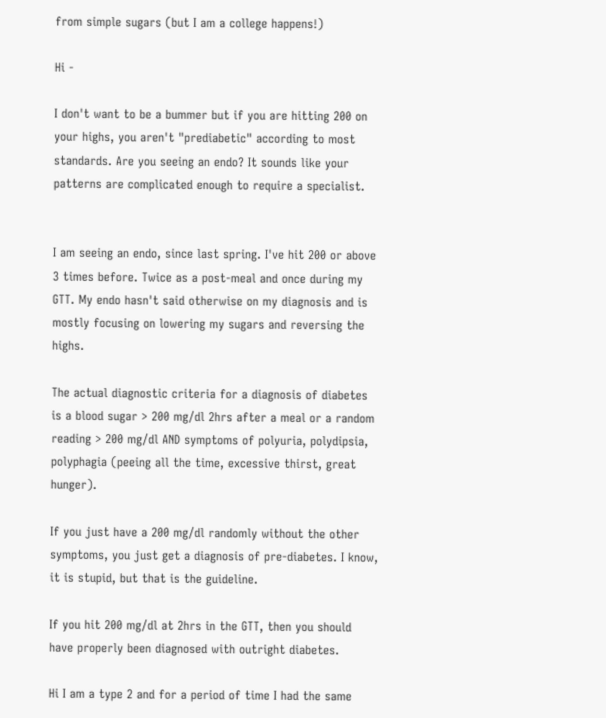from simple sugars (but I am a college happens!)

Hi -

I don't want to be a bummer but if you are hitting 200 on your highs, you aren't "prediabetic" according to most standards. Are you seeing an endo? It sounds like your patterns are complicated enough to require a specialist.


I am seeing an endo, since last spring. I've hit 200 or above 3 times before. Twice as a post-meal and once during my GTT. My endo hasn't said otherwise on my diagnosis and is mostly focusing on lowering my sugars and reversing the highs.

The actual diagnostic criteria for a diagnosis of diabetes is a blood sugar > 200 mg/dl 2hrs after a meal or a random reading > 200 mg/dl AND symptoms of polyuria, polydipsia, polyphagia (peeing all the time, excessive thirst, great hunger).

If you just have a 200 mg/dl randomly without the other symptoms, you just get a diagnosis of pre-diabetes. I know, it is stupid, but that is the guideline.

If you hit 200 mg/dl at 2hrs in the GTT, then you should have properly been diagnosed with outright diabetes.

Hi I am a type 2 and for a period of time I had the same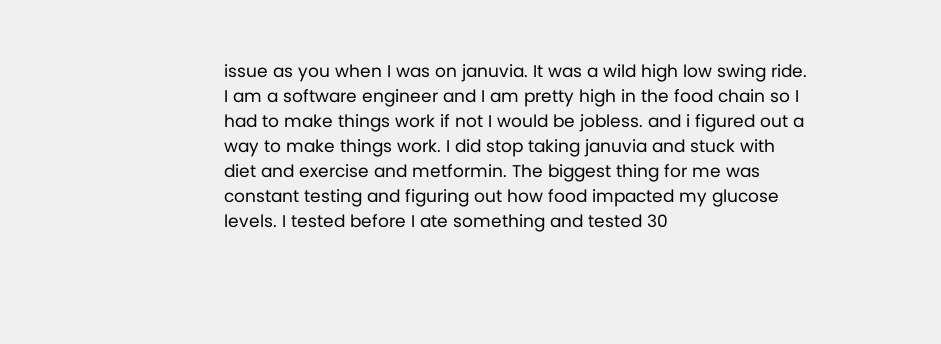issue as you when I was on januvia. It was a wild high low swing ride. I am a software engineer and I am pretty high in the food chain so I had to make things work if not I would be jobless. and i figured out a way to make things work. I did stop taking januvia and stuck with diet and exercise and metformin. The biggest thing for me was constant testing and figuring out how food impacted my glucose levels. I tested before I ate something and tested 30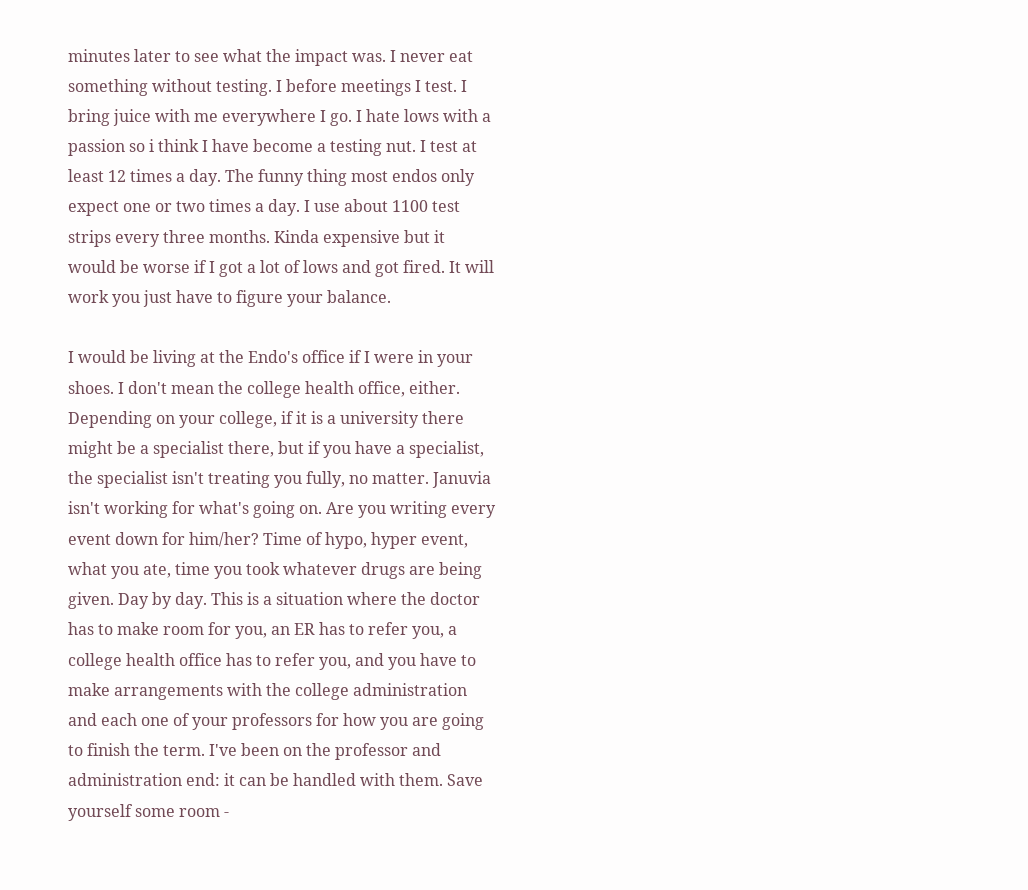minutes later to see what the impact was. I never eat something without testing. I before meetings I test. I bring juice with me everywhere I go. I hate lows with a passion so i think I have become a testing nut. I test at least 12 times a day. The funny thing most endos only expect one or two times a day. I use about 1100 test strips every three months. Kinda expensive but it would be worse if I got a lot of lows and got fired. It will work you just have to figure your balance.

I would be living at the Endo's office if I were in your shoes. I don't mean the college health office, either. Depending on your college, if it is a university there might be a specialist there, but if you have a specialist, the specialist isn't treating you fully, no matter. Januvia isn't working for what's going on. Are you writing every event down for him/her? Time of hypo, hyper event, what you ate, time you took whatever drugs are being given. Day by day. This is a situation where the doctor has to make room for you, an ER has to refer you, a college health office has to refer you, and you have to make arrangements with the college administration and each one of your professors for how you are going to finish the term. I've been on the professor and administration end: it can be handled with them. Save yourself some room -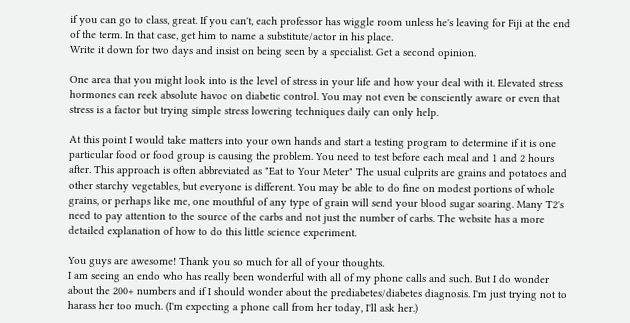if you can go to class, great. If you can't, each professor has wiggle room unless he's leaving for Fiji at the end of the term. In that case, get him to name a substitute/actor in his place.
Write it down for two days and insist on being seen by a specialist. Get a second opinion.

One area that you might look into is the level of stress in your life and how your deal with it. Elevated stress hormones can reek absolute havoc on diabetic control. You may not even be consciently aware or even that stress is a factor but trying simple stress lowering techniques daily can only help.

At this point I would take matters into your own hands and start a testing program to determine if it is one particular food or food group is causing the problem. You need to test before each meal and 1 and 2 hours after. This approach is often abbreviated as "Eat to Your Meter" The usual culprits are grains and potatoes and other starchy vegetables, but everyone is different. You may be able to do fine on modest portions of whole grains, or perhaps like me, one mouthful of any type of grain will send your blood sugar soaring. Many T2's need to pay attention to the source of the carbs and not just the number of carbs. The website has a more detailed explanation of how to do this little science experiment.

You guys are awesome! Thank you so much for all of your thoughts.
I am seeing an endo who has really been wonderful with all of my phone calls and such. But I do wonder about the 200+ numbers and if I should wonder about the prediabetes/diabetes diagnosis. I'm just trying not to harass her too much. (I'm expecting a phone call from her today, I'll ask her.)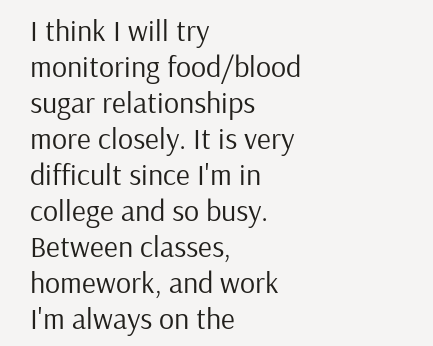I think I will try monitoring food/blood sugar relationships more closely. It is very difficult since I'm in college and so busy. Between classes, homework, and work I'm always on the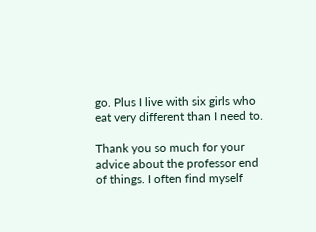go. Plus I live with six girls who eat very different than I need to.

Thank you so much for your advice about the professor end of things. I often find myself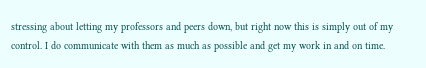stressing about letting my professors and peers down, but right now this is simply out of my control. I do communicate with them as much as possible and get my work in and on time.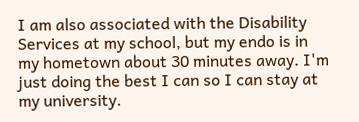I am also associated with the Disability Services at my school, but my endo is in my hometown about 30 minutes away. I'm just doing the best I can so I can stay at my university.